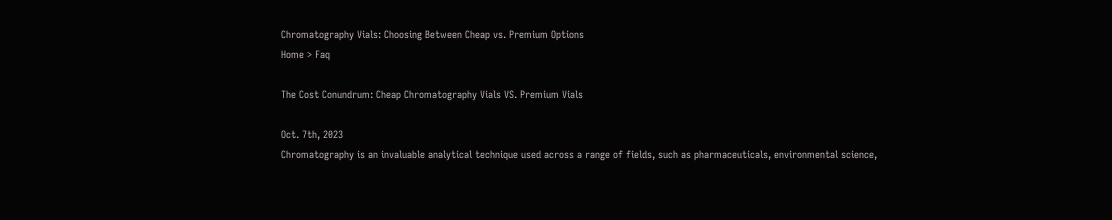Chromatography Vials: Choosing Between Cheap vs. Premium Options
Home > Faq

The Cost Conundrum: Cheap Chromatography Vials VS. Premium Vials

Oct. 7th, 2023
Chromatography is an invaluable analytical technique used across a range of fields, such as pharmaceuticals, environmental science,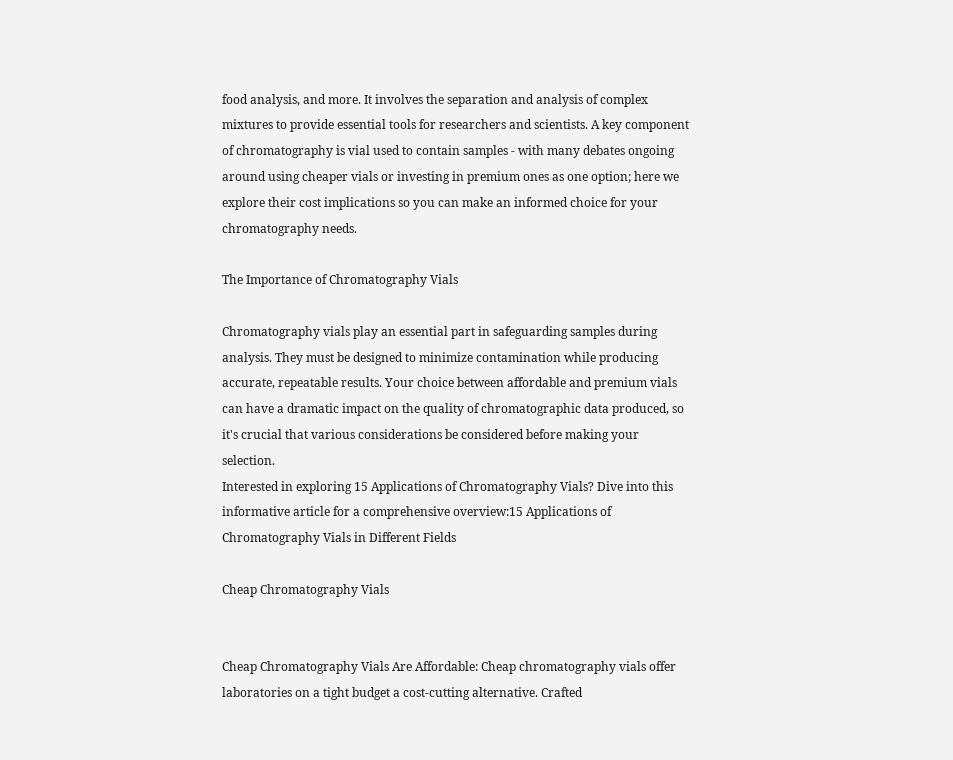food analysis, and more. It involves the separation and analysis of complex mixtures to provide essential tools for researchers and scientists. A key component of chromatography is vial used to contain samples - with many debates ongoing around using cheaper vials or investing in premium ones as one option; here we explore their cost implications so you can make an informed choice for your chromatography needs.

The Importance of Chromatography Vials

Chromatography vials play an essential part in safeguarding samples during analysis. They must be designed to minimize contamination while producing accurate, repeatable results. Your choice between affordable and premium vials can have a dramatic impact on the quality of chromatographic data produced, so it's crucial that various considerations be considered before making your selection.
Interested in exploring 15 Applications of Chromatography Vials? Dive into this informative article for a comprehensive overview:15 Applications of Chromatography Vials in Different Fields

Cheap Chromatography Vials


Cheap Chromatography Vials Are Affordable: Cheap chromatography vials offer laboratories on a tight budget a cost-cutting alternative. Crafted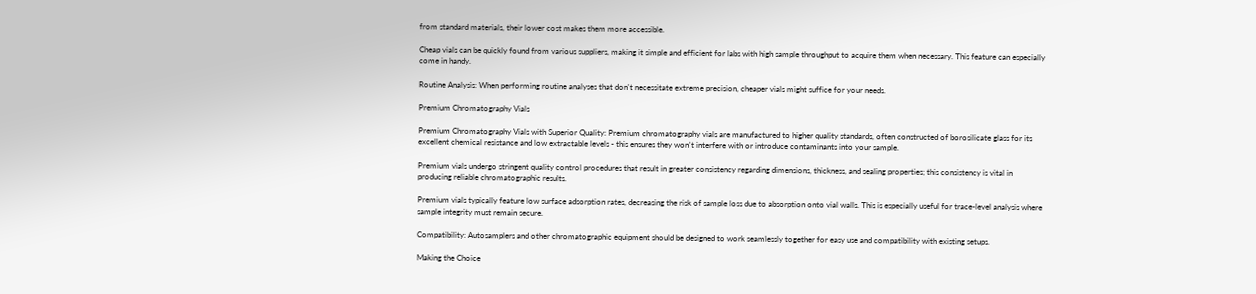from standard materials, their lower cost makes them more accessible.

Cheap vials can be quickly found from various suppliers, making it simple and efficient for labs with high sample throughput to acquire them when necessary. This feature can especially come in handy.

Routine Analysis: When performing routine analyses that don't necessitate extreme precision, cheaper vials might suffice for your needs.

Premium Chromatography Vials

Premium Chromatography Vials with Superior Quality: Premium chromatography vials are manufactured to higher quality standards, often constructed of borosilicate glass for its excellent chemical resistance and low extractable levels - this ensures they won't interfere with or introduce contaminants into your sample.

Premium vials undergo stringent quality control procedures that result in greater consistency regarding dimensions, thickness, and sealing properties; this consistency is vital in producing reliable chromatographic results.

Premium vials typically feature low surface adsorption rates, decreasing the risk of sample loss due to absorption onto vial walls. This is especially useful for trace-level analysis where sample integrity must remain secure.

Compatibility: Autosamplers and other chromatographic equipment should be designed to work seamlessly together for easy use and compatibility with existing setups.

Making the Choice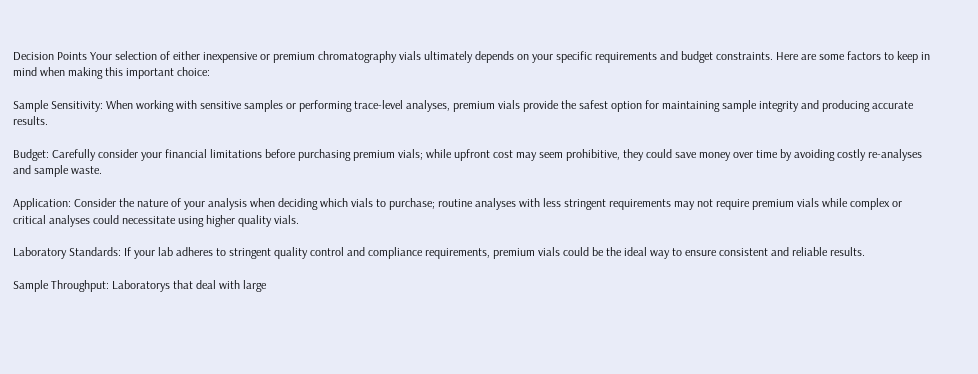Decision Points Your selection of either inexpensive or premium chromatography vials ultimately depends on your specific requirements and budget constraints. Here are some factors to keep in mind when making this important choice:

Sample Sensitivity: When working with sensitive samples or performing trace-level analyses, premium vials provide the safest option for maintaining sample integrity and producing accurate results.

Budget: Carefully consider your financial limitations before purchasing premium vials; while upfront cost may seem prohibitive, they could save money over time by avoiding costly re-analyses and sample waste.

Application: Consider the nature of your analysis when deciding which vials to purchase; routine analyses with less stringent requirements may not require premium vials while complex or critical analyses could necessitate using higher quality vials.

Laboratory Standards: If your lab adheres to stringent quality control and compliance requirements, premium vials could be the ideal way to ensure consistent and reliable results.

Sample Throughput: Laboratorys that deal with large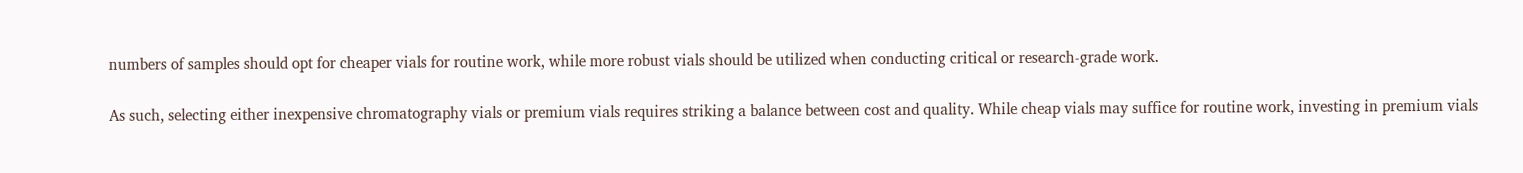numbers of samples should opt for cheaper vials for routine work, while more robust vials should be utilized when conducting critical or research-grade work.

As such, selecting either inexpensive chromatography vials or premium vials requires striking a balance between cost and quality. While cheap vials may suffice for routine work, investing in premium vials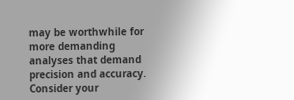may be worthwhile for more demanding analyses that demand precision and accuracy. Consider your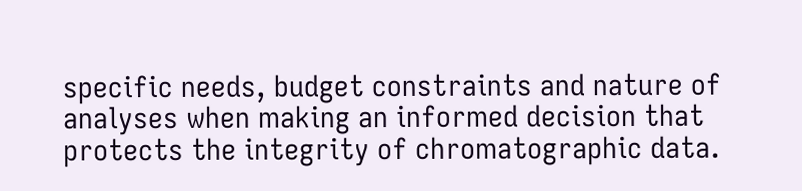specific needs, budget constraints and nature of analyses when making an informed decision that protects the integrity of chromatographic data.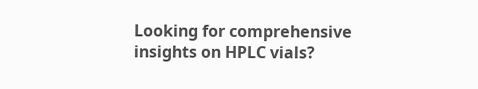Looking for comprehensive insights on HPLC vials?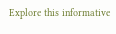Explore this informative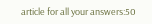article for all your answers:50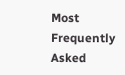Most Frequently Asked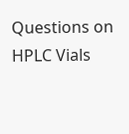Questions on HPLC Vials